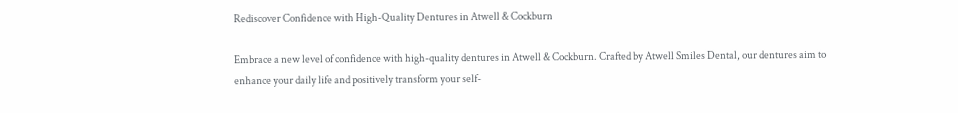Rediscover Confidence with High-Quality Dentures in Atwell & Cockburn

Embrace a new level of confidence with high-quality dentures in Atwell & Cockburn. Crafted by Atwell Smiles Dental, our dentures aim to enhance your daily life and positively transform your self-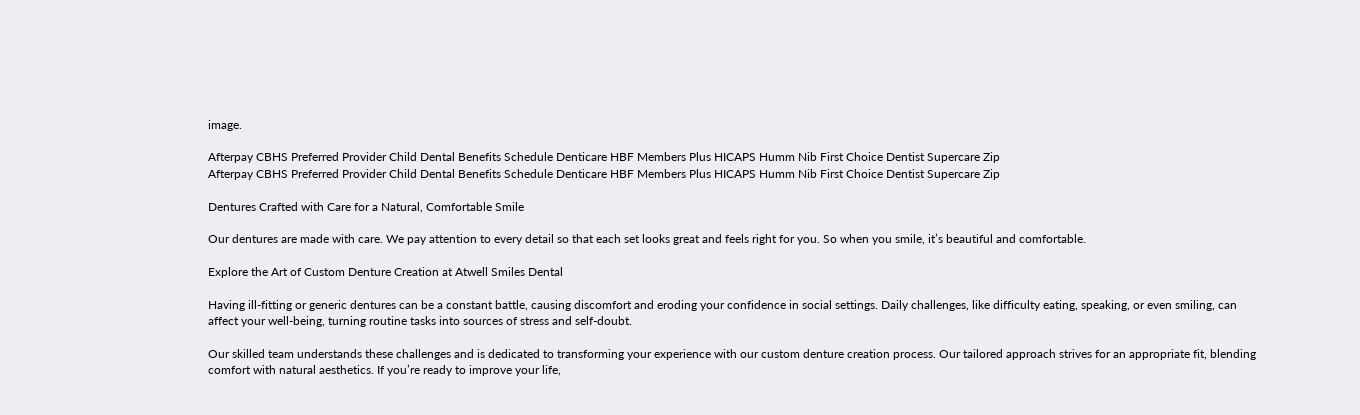image.

Afterpay CBHS Preferred Provider Child Dental Benefits Schedule Denticare HBF Members Plus HICAPS Humm Nib First Choice Dentist Supercare Zip
Afterpay CBHS Preferred Provider Child Dental Benefits Schedule Denticare HBF Members Plus HICAPS Humm Nib First Choice Dentist Supercare Zip

Dentures Crafted with Care for a Natural, Comfortable Smile

Our dentures are made with care. We pay attention to every detail so that each set looks great and feels right for you. So when you smile, it’s beautiful and comfortable.

Explore the Art of Custom Denture Creation at Atwell Smiles Dental

Having ill-fitting or generic dentures can be a constant battle, causing discomfort and eroding your confidence in social settings. Daily challenges, like difficulty eating, speaking, or even smiling, can affect your well-being, turning routine tasks into sources of stress and self-doubt.

Our skilled team understands these challenges and is dedicated to transforming your experience with our custom denture creation process. Our tailored approach strives for an appropriate fit, blending comfort with natural aesthetics. If you’re ready to improve your life,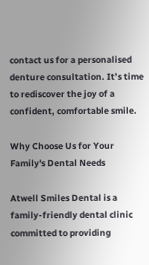contact us for a personalised denture consultation. It’s time to rediscover the joy of a confident, comfortable smile.

Why Choose Us for Your Family's Dental Needs

Atwell Smiles Dental is a family-friendly dental clinic committed to providing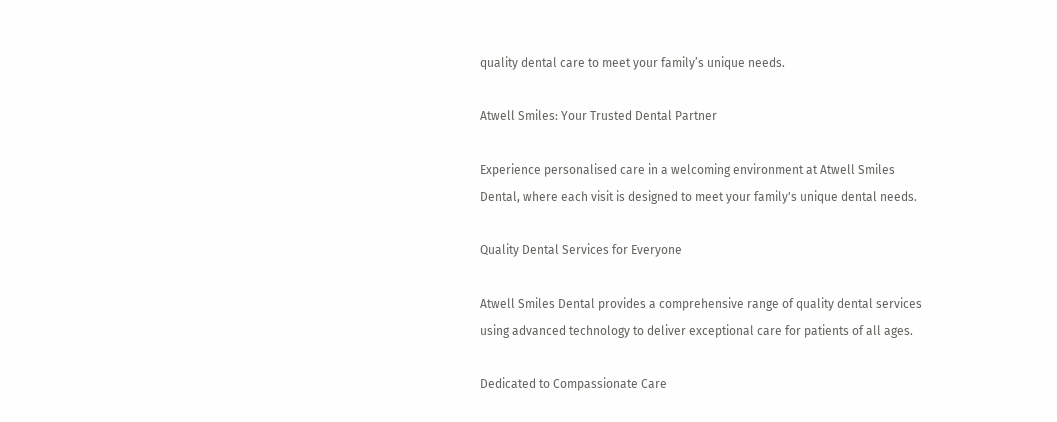quality dental care to meet your family’s unique needs.

Atwell Smiles: Your Trusted Dental Partner

Experience personalised care in a welcoming environment at Atwell Smiles Dental, where each visit is designed to meet your family's unique dental needs.

Quality Dental Services for Everyone

Atwell Smiles Dental provides a comprehensive range of quality dental services using advanced technology to deliver exceptional care for patients of all ages.

Dedicated to Compassionate Care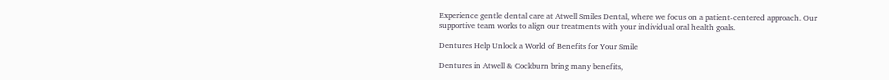Experience gentle dental care at Atwell Smiles Dental, where we focus on a patient-centered approach. Our supportive team works to align our treatments with your individual oral health goals.

Dentures Help Unlock a World of Benefits for Your Smile

Dentures in Atwell & Cockburn bring many benefits,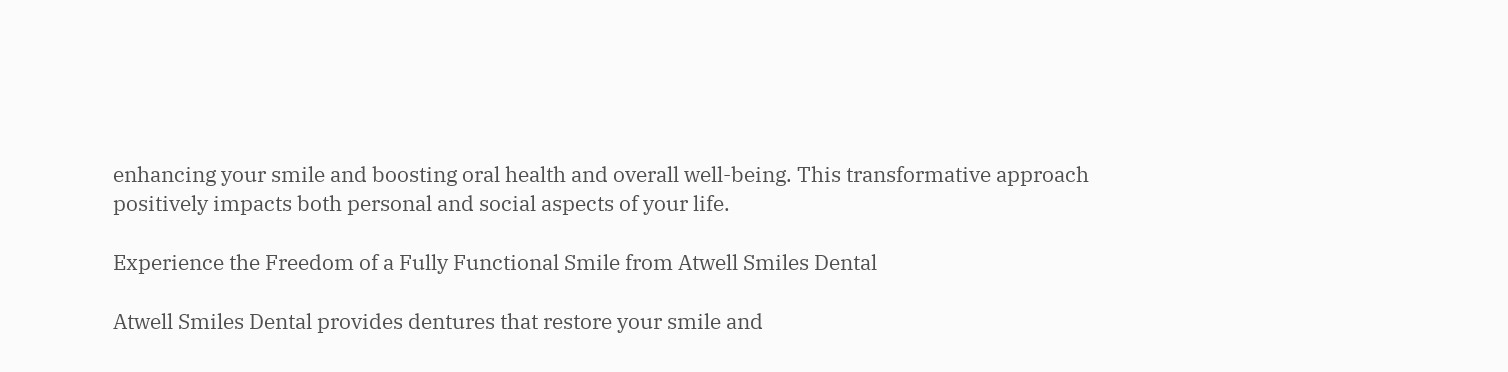enhancing your smile and boosting oral health and overall well-being. This transformative approach positively impacts both personal and social aspects of your life.

Experience the Freedom of a Fully Functional Smile from Atwell Smiles Dental

Atwell Smiles Dental provides dentures that restore your smile and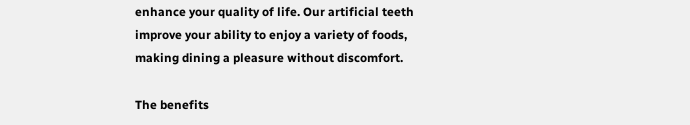enhance your quality of life. Our artificial teeth improve your ability to enjoy a variety of foods, making dining a pleasure without discomfort.

The benefits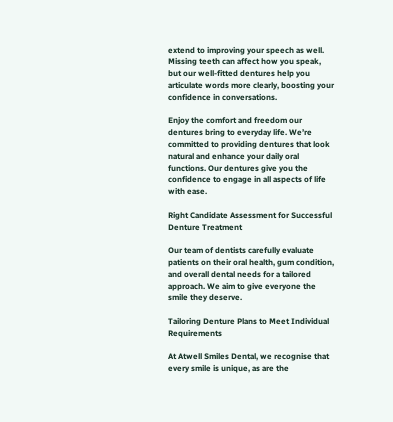extend to improving your speech as well. Missing teeth can affect how you speak, but our well-fitted dentures help you articulate words more clearly, boosting your confidence in conversations.

Enjoy the comfort and freedom our dentures bring to everyday life. We’re committed to providing dentures that look natural and enhance your daily oral functions. Our dentures give you the confidence to engage in all aspects of life with ease.

Right Candidate Assessment for Successful Denture Treatment

Our team of dentists carefully evaluate patients on their oral health, gum condition, and overall dental needs for a tailored approach. We aim to give everyone the smile they deserve.

Tailoring Denture Plans to Meet Individual Requirements

At Atwell Smiles Dental, we recognise that every smile is unique, as are the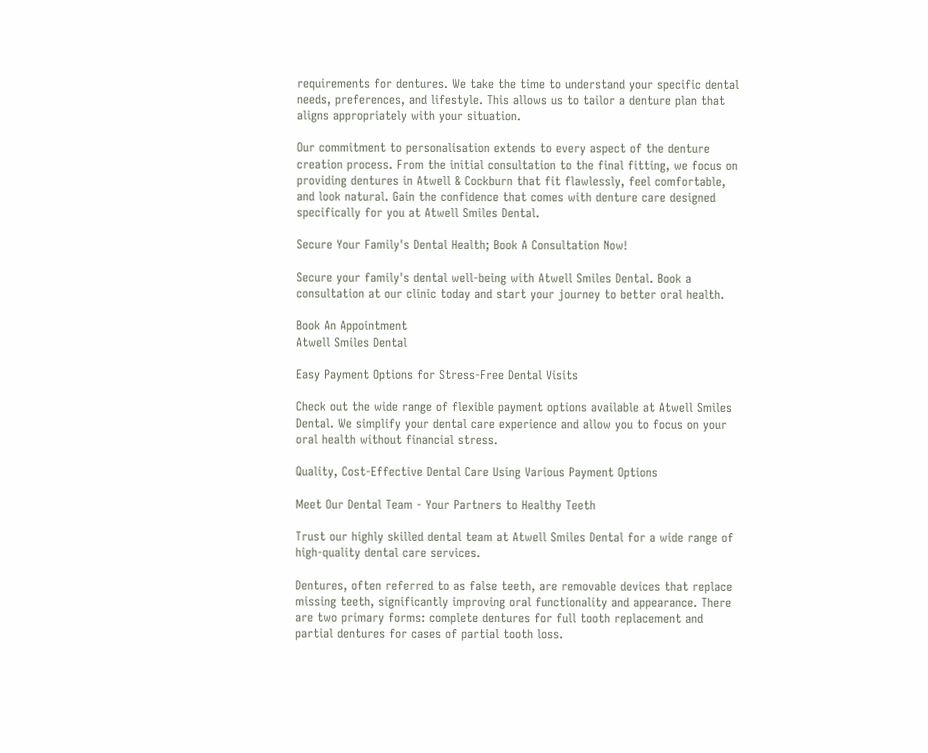requirements for dentures. We take the time to understand your specific dental needs, preferences, and lifestyle. This allows us to tailor a denture plan that aligns appropriately with your situation.

Our commitment to personalisation extends to every aspect of the denture creation process. From the initial consultation to the final fitting, we focus on providing dentures in Atwell & Cockburn that fit flawlessly, feel comfortable, and look natural. Gain the confidence that comes with denture care designed specifically for you at Atwell Smiles Dental.

Secure Your Family's Dental Health; Book A Consultation Now!

Secure your family's dental well-being with Atwell Smiles Dental. Book a consultation at our clinic today and start your journey to better oral health.

Book An Appointment
Atwell Smiles Dental

Easy Payment Options for Stress-Free Dental Visits

Check out the wide range of flexible payment options available at Atwell Smiles Dental. We simplify your dental care experience and allow you to focus on your oral health without financial stress.

Quality, Cost-Effective Dental Care Using Various Payment Options

Meet Our Dental Team - Your Partners to Healthy Teeth

Trust our highly skilled dental team at Atwell Smiles Dental for a wide range of high-quality dental care services.

Dentures, often referred to as false teeth, are removable devices that replace missing teeth, significantly improving oral functionality and appearance. There are two primary forms: complete dentures for full tooth replacement and partial dentures for cases of partial tooth loss.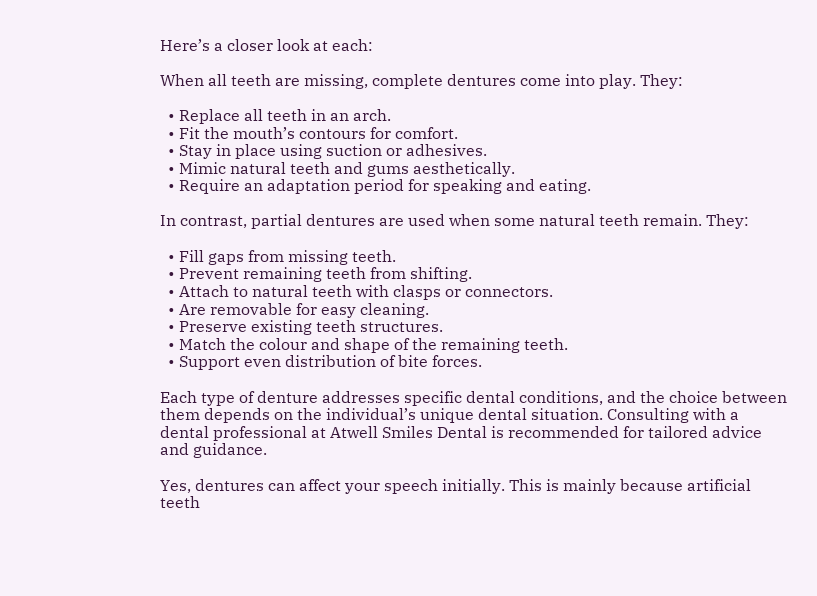Here’s a closer look at each:

When all teeth are missing, complete dentures come into play. They:

  • Replace all teeth in an arch.
  • Fit the mouth’s contours for comfort.
  • Stay in place using suction or adhesives.
  • Mimic natural teeth and gums aesthetically.
  • Require an adaptation period for speaking and eating.

In contrast, partial dentures are used when some natural teeth remain. They:

  • Fill gaps from missing teeth.
  • Prevent remaining teeth from shifting.
  • Attach to natural teeth with clasps or connectors.
  • Are removable for easy cleaning.
  • Preserve existing teeth structures.
  • Match the colour and shape of the remaining teeth.
  • Support even distribution of bite forces.

Each type of denture addresses specific dental conditions, and the choice between them depends on the individual’s unique dental situation. Consulting with a dental professional at Atwell Smiles Dental is recommended for tailored advice and guidance.

Yes, dentures can affect your speech initially. This is mainly because artificial teeth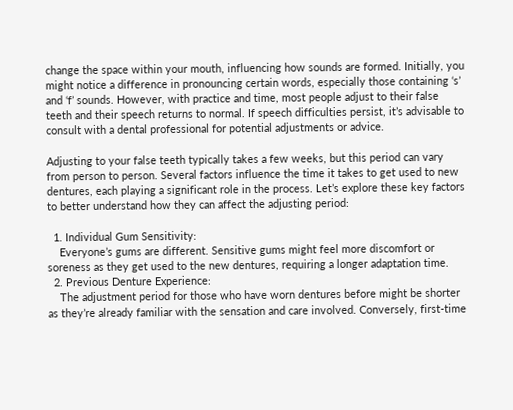change the space within your mouth, influencing how sounds are formed. Initially, you might notice a difference in pronouncing certain words, especially those containing ‘s’ and ‘f’ sounds. However, with practice and time, most people adjust to their false teeth and their speech returns to normal. If speech difficulties persist, it’s advisable to consult with a dental professional for potential adjustments or advice.

Adjusting to your false teeth typically takes a few weeks, but this period can vary from person to person. Several factors influence the time it takes to get used to new dentures, each playing a significant role in the process. Let’s explore these key factors to better understand how they can affect the adjusting period:

  1. Individual Gum Sensitivity:
    Everyone’s gums are different. Sensitive gums might feel more discomfort or soreness as they get used to the new dentures, requiring a longer adaptation time.
  2. Previous Denture Experience:
    The adjustment period for those who have worn dentures before might be shorter as they’re already familiar with the sensation and care involved. Conversely, first-time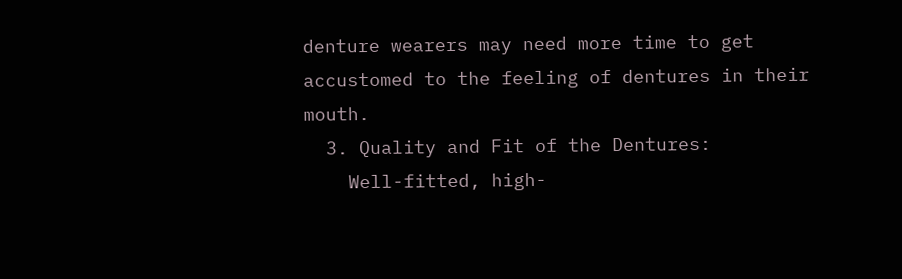denture wearers may need more time to get accustomed to the feeling of dentures in their mouth.
  3. Quality and Fit of the Dentures:
    Well-fitted, high-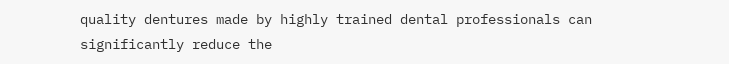quality dentures made by highly trained dental professionals can significantly reduce the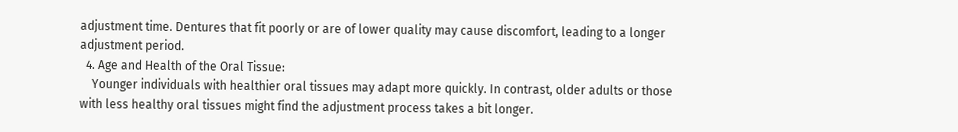adjustment time. Dentures that fit poorly or are of lower quality may cause discomfort, leading to a longer adjustment period.
  4. Age and Health of the Oral Tissue:
    Younger individuals with healthier oral tissues may adapt more quickly. In contrast, older adults or those with less healthy oral tissues might find the adjustment process takes a bit longer.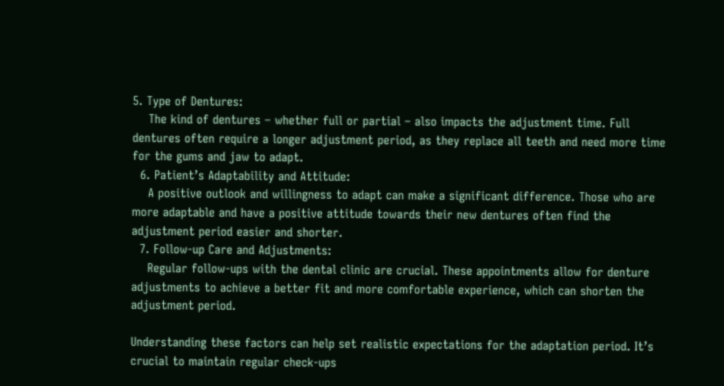5. Type of Dentures:
    The kind of dentures – whether full or partial – also impacts the adjustment time. Full dentures often require a longer adjustment period, as they replace all teeth and need more time for the gums and jaw to adapt.
  6. Patient’s Adaptability and Attitude:
    A positive outlook and willingness to adapt can make a significant difference. Those who are more adaptable and have a positive attitude towards their new dentures often find the adjustment period easier and shorter.
  7. Follow-up Care and Adjustments:
    Regular follow-ups with the dental clinic are crucial. These appointments allow for denture adjustments to achieve a better fit and more comfortable experience, which can shorten the adjustment period.

Understanding these factors can help set realistic expectations for the adaptation period. It’s crucial to maintain regular check-ups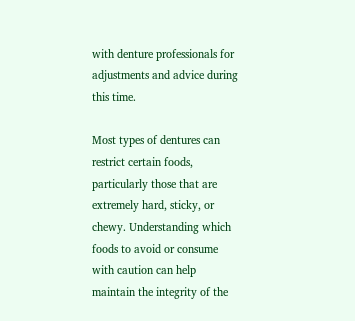with denture professionals for adjustments and advice during this time.

Most types of dentures can restrict certain foods, particularly those that are extremely hard, sticky, or chewy. Understanding which foods to avoid or consume with caution can help maintain the integrity of the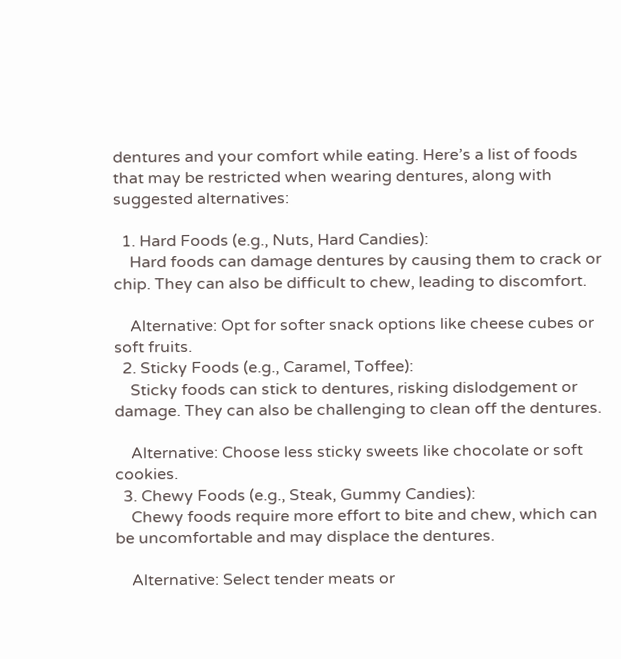dentures and your comfort while eating. Here’s a list of foods that may be restricted when wearing dentures, along with suggested alternatives:

  1. Hard Foods (e.g., Nuts, Hard Candies):
    Hard foods can damage dentures by causing them to crack or chip. They can also be difficult to chew, leading to discomfort.

    Alternative: Opt for softer snack options like cheese cubes or soft fruits.
  2. Sticky Foods (e.g., Caramel, Toffee):
    Sticky foods can stick to dentures, risking dislodgement or damage. They can also be challenging to clean off the dentures.

    Alternative: Choose less sticky sweets like chocolate or soft cookies.
  3. Chewy Foods (e.g., Steak, Gummy Candies):
    Chewy foods require more effort to bite and chew, which can be uncomfortable and may displace the dentures.

    Alternative: Select tender meats or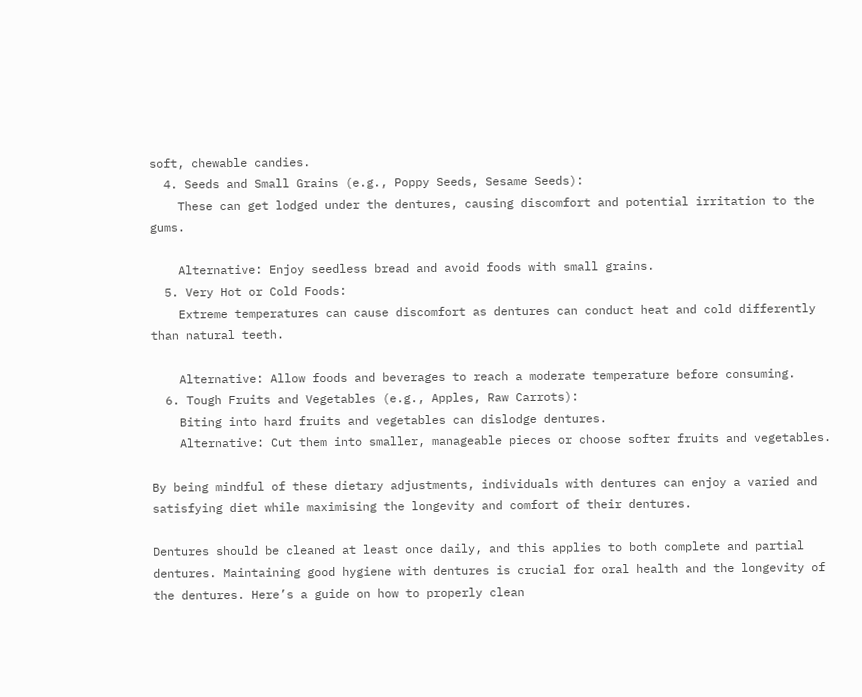soft, chewable candies.
  4. Seeds and Small Grains (e.g., Poppy Seeds, Sesame Seeds):
    These can get lodged under the dentures, causing discomfort and potential irritation to the gums.

    Alternative: Enjoy seedless bread and avoid foods with small grains.
  5. Very Hot or Cold Foods:
    Extreme temperatures can cause discomfort as dentures can conduct heat and cold differently than natural teeth.

    Alternative: Allow foods and beverages to reach a moderate temperature before consuming.
  6. Tough Fruits and Vegetables (e.g., Apples, Raw Carrots):
    Biting into hard fruits and vegetables can dislodge dentures.
    Alternative: Cut them into smaller, manageable pieces or choose softer fruits and vegetables.

By being mindful of these dietary adjustments, individuals with dentures can enjoy a varied and satisfying diet while maximising the longevity and comfort of their dentures.

Dentures should be cleaned at least once daily, and this applies to both complete and partial dentures. Maintaining good hygiene with dentures is crucial for oral health and the longevity of the dentures. Here’s a guide on how to properly clean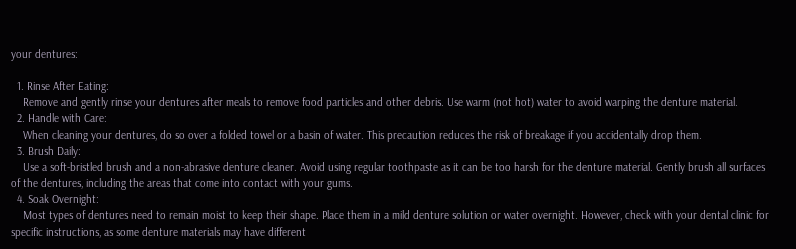your dentures:

  1. Rinse After Eating:
    Remove and gently rinse your dentures after meals to remove food particles and other debris. Use warm (not hot) water to avoid warping the denture material.
  2. Handle with Care:
    When cleaning your dentures, do so over a folded towel or a basin of water. This precaution reduces the risk of breakage if you accidentally drop them.
  3. Brush Daily:
    Use a soft-bristled brush and a non-abrasive denture cleaner. Avoid using regular toothpaste as it can be too harsh for the denture material. Gently brush all surfaces of the dentures, including the areas that come into contact with your gums.
  4. Soak Overnight:
    Most types of dentures need to remain moist to keep their shape. Place them in a mild denture solution or water overnight. However, check with your dental clinic for specific instructions, as some denture materials may have different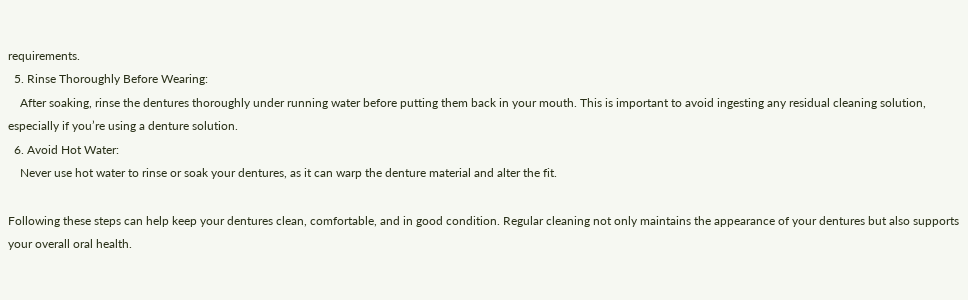requirements.
  5. Rinse Thoroughly Before Wearing:
    After soaking, rinse the dentures thoroughly under running water before putting them back in your mouth. This is important to avoid ingesting any residual cleaning solution, especially if you’re using a denture solution.
  6. Avoid Hot Water:
    Never use hot water to rinse or soak your dentures, as it can warp the denture material and alter the fit.

Following these steps can help keep your dentures clean, comfortable, and in good condition. Regular cleaning not only maintains the appearance of your dentures but also supports your overall oral health.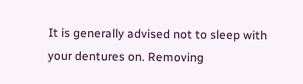It is generally advised not to sleep with your dentures on. Removing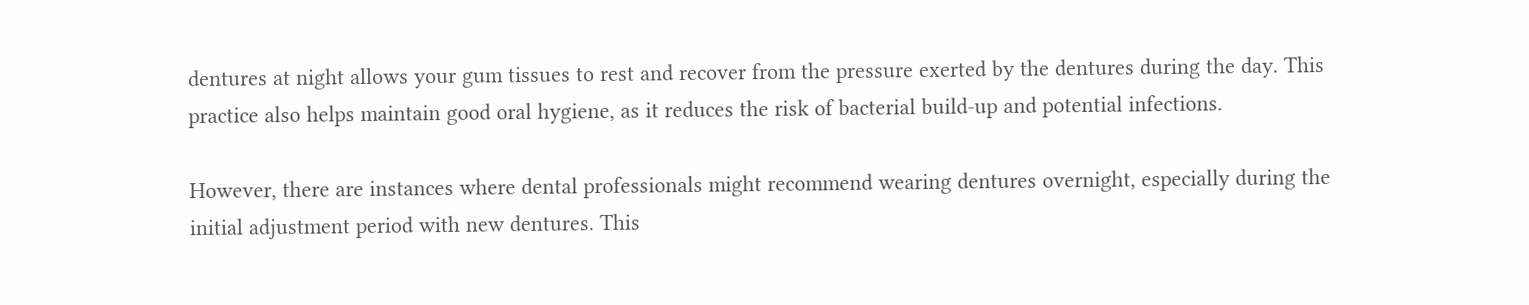dentures at night allows your gum tissues to rest and recover from the pressure exerted by the dentures during the day. This practice also helps maintain good oral hygiene, as it reduces the risk of bacterial build-up and potential infections.

However, there are instances where dental professionals might recommend wearing dentures overnight, especially during the initial adjustment period with new dentures. This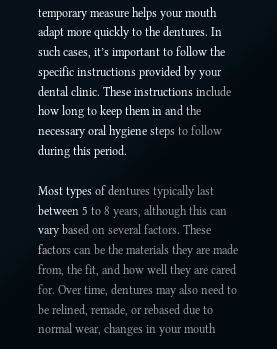temporary measure helps your mouth adapt more quickly to the dentures. In such cases, it’s important to follow the specific instructions provided by your dental clinic. These instructions include how long to keep them in and the necessary oral hygiene steps to follow during this period.

Most types of dentures typically last between 5 to 8 years, although this can vary based on several factors. These factors can be the materials they are made from, the fit, and how well they are cared for. Over time, dentures may also need to be relined, remade, or rebased due to normal wear, changes in your mouth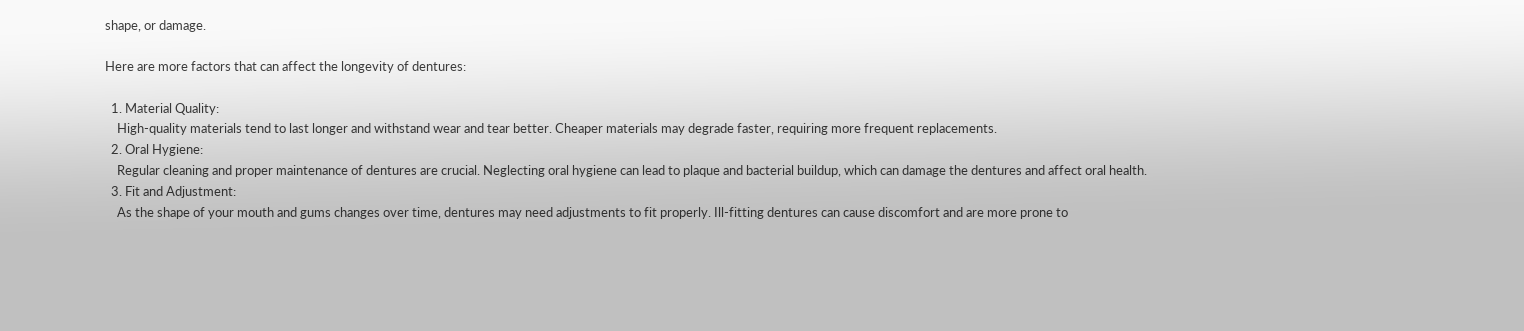shape, or damage.

Here are more factors that can affect the longevity of dentures:

  1. Material Quality:
    High-quality materials tend to last longer and withstand wear and tear better. Cheaper materials may degrade faster, requiring more frequent replacements.
  2. Oral Hygiene:
    Regular cleaning and proper maintenance of dentures are crucial. Neglecting oral hygiene can lead to plaque and bacterial buildup, which can damage the dentures and affect oral health.
  3. Fit and Adjustment:
    As the shape of your mouth and gums changes over time, dentures may need adjustments to fit properly. Ill-fitting dentures can cause discomfort and are more prone to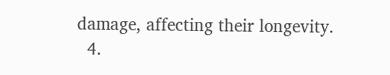damage, affecting their longevity.
  4.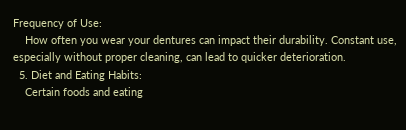Frequency of Use:
    How often you wear your dentures can impact their durability. Constant use, especially without proper cleaning, can lead to quicker deterioration.
  5. Diet and Eating Habits:
    Certain foods and eating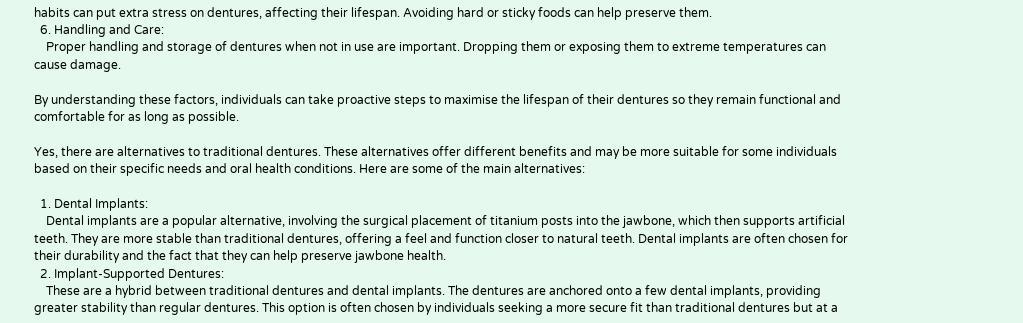habits can put extra stress on dentures, affecting their lifespan. Avoiding hard or sticky foods can help preserve them.
  6. Handling and Care:
    Proper handling and storage of dentures when not in use are important. Dropping them or exposing them to extreme temperatures can cause damage.

By understanding these factors, individuals can take proactive steps to maximise the lifespan of their dentures so they remain functional and comfortable for as long as possible.

Yes, there are alternatives to traditional dentures. These alternatives offer different benefits and may be more suitable for some individuals based on their specific needs and oral health conditions. Here are some of the main alternatives:

  1. Dental Implants:
    Dental implants are a popular alternative, involving the surgical placement of titanium posts into the jawbone, which then supports artificial teeth. They are more stable than traditional dentures, offering a feel and function closer to natural teeth. Dental implants are often chosen for their durability and the fact that they can help preserve jawbone health.
  2. Implant-Supported Dentures:
    These are a hybrid between traditional dentures and dental implants. The dentures are anchored onto a few dental implants, providing greater stability than regular dentures. This option is often chosen by individuals seeking a more secure fit than traditional dentures but at a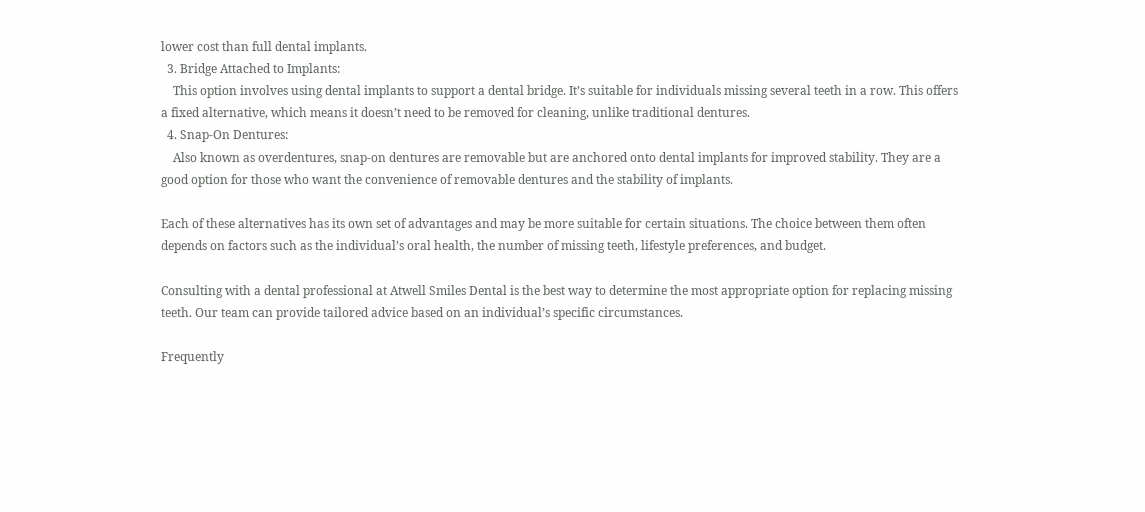lower cost than full dental implants.
  3. Bridge Attached to Implants:
    This option involves using dental implants to support a dental bridge. It’s suitable for individuals missing several teeth in a row. This offers a fixed alternative, which means it doesn’t need to be removed for cleaning, unlike traditional dentures.
  4. Snap-On Dentures:
    Also known as overdentures, snap-on dentures are removable but are anchored onto dental implants for improved stability. They are a good option for those who want the convenience of removable dentures and the stability of implants.

Each of these alternatives has its own set of advantages and may be more suitable for certain situations. The choice between them often depends on factors such as the individual’s oral health, the number of missing teeth, lifestyle preferences, and budget.

Consulting with a dental professional at Atwell Smiles Dental is the best way to determine the most appropriate option for replacing missing teeth. Our team can provide tailored advice based on an individual’s specific circumstances.

Frequently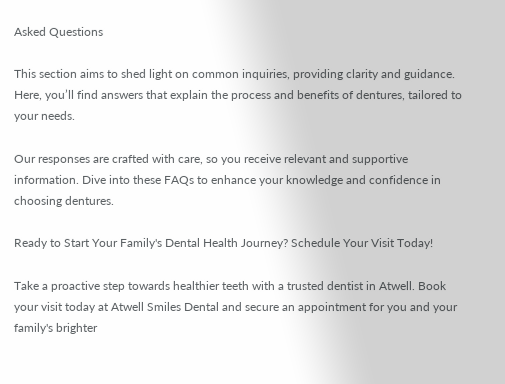Asked Questions

This section aims to shed light on common inquiries, providing clarity and guidance. Here, you’ll find answers that explain the process and benefits of dentures, tailored to your needs.

Our responses are crafted with care, so you receive relevant and supportive information. Dive into these FAQs to enhance your knowledge and confidence in choosing dentures.

Ready to Start Your Family's Dental Health Journey? Schedule Your Visit Today!

Take a proactive step towards healthier teeth with a trusted dentist in Atwell. Book your visit today at Atwell Smiles Dental and secure an appointment for you and your family's brighter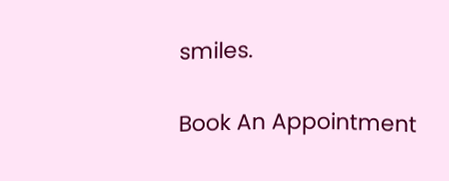smiles.

Book An Appointment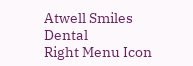Atwell Smiles Dental
Right Menu Icon